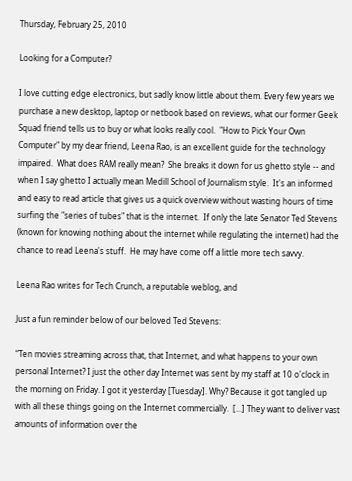Thursday, February 25, 2010

Looking for a Computer?

I love cutting edge electronics, but sadly know little about them. Every few years we purchase a new desktop, laptop or netbook based on reviews, what our former Geek Squad friend tells us to buy or what looks really cool.  "How to Pick Your Own Computer" by my dear friend, Leena Rao, is an excellent guide for the technology impaired.  What does RAM really mean?  She breaks it down for us ghetto style -- and when I say ghetto I actually mean Medill School of Journalism style.  It's an informed and easy to read article that gives us a quick overview without wasting hours of time surfing the "series of tubes" that is the internet.  If only the late Senator Ted Stevens (known for knowing nothing about the internet while regulating the internet) had the chance to read Leena's stuff.  He may have come off a little more tech savvy.

Leena Rao writes for Tech Crunch, a reputable weblog, and

Just a fun reminder below of our beloved Ted Stevens:

“Ten movies streaming across that, that Internet, and what happens to your own personal Internet? I just the other day Internet was sent by my staff at 10 o'clock in the morning on Friday. I got it yesterday [Tuesday]. Why? Because it got tangled up with all these things going on the Internet commercially.  [...] They want to deliver vast amounts of information over the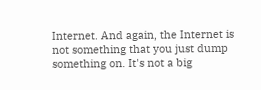Internet. And again, the Internet is not something that you just dump something on. It's not a big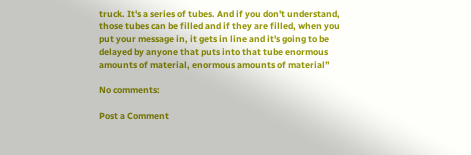truck. It's a series of tubes. And if you don't understand, those tubes can be filled and if they are filled, when you put your message in, it gets in line and it's going to be delayed by anyone that puts into that tube enormous amounts of material, enormous amounts of material”

No comments:

Post a Comment